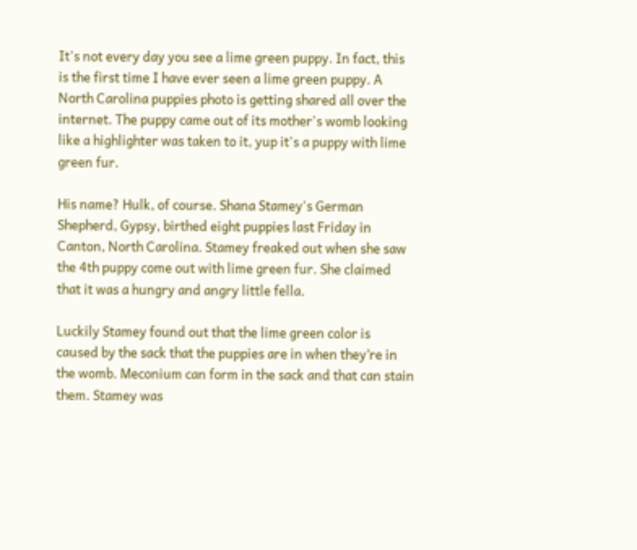It's not every day you see a lime green puppy. In fact, this is the first time I have ever seen a lime green puppy. A North Carolina puppies photo is getting shared all over the internet. The puppy came out of its mother's womb looking like a highlighter was taken to it, yup it's a puppy with lime green fur.

His name? Hulk, of course. Shana Stamey's German Shepherd, Gypsy, birthed eight puppies last Friday in Canton, North Carolina. Stamey freaked out when she saw the 4th puppy come out with lime green fur. She claimed that it was a hungry and angry little fella.

Luckily Stamey found out that the lime green color is caused by the sack that the puppies are in when they’re in the womb. Meconium can form in the sack and that can stain them. Stamey was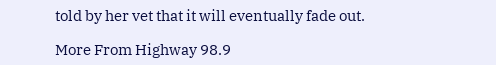told by her vet that it will eventually fade out.

More From Highway 98.9